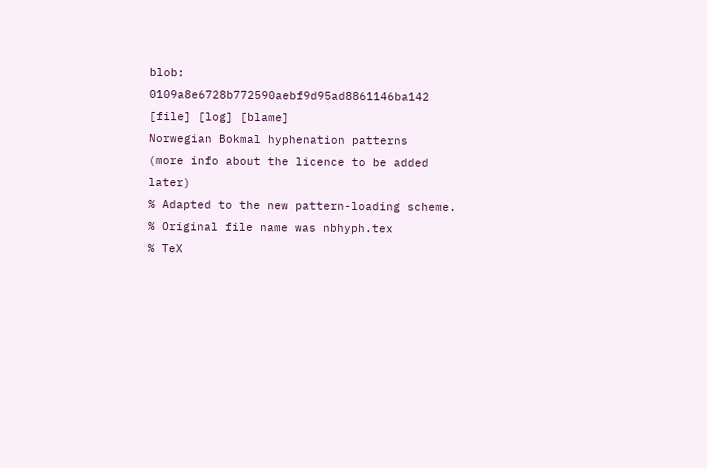blob: 0109a8e6728b772590aebf9d95ad8861146ba142 [file] [log] [blame]
Norwegian Bokmal hyphenation patterns
(more info about the licence to be added later)
% Adapted to the new pattern-loading scheme.
% Original file name was nbhyph.tex
% TeX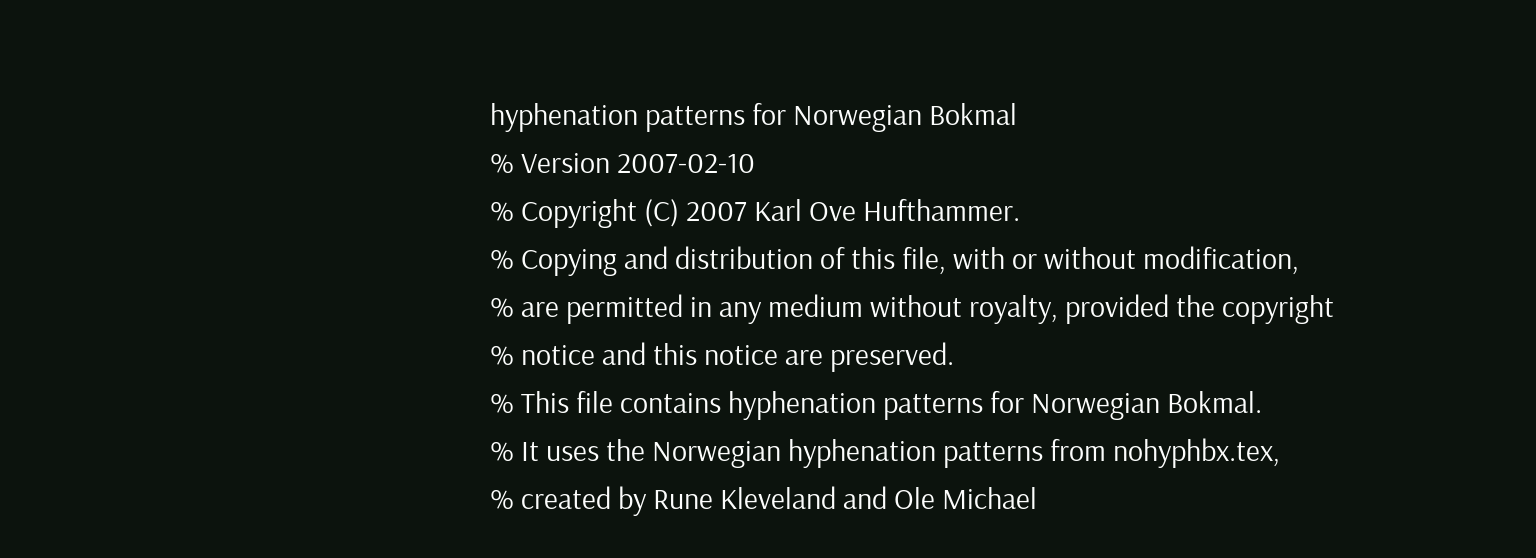hyphenation patterns for Norwegian Bokmal
% Version 2007-02-10
% Copyright (C) 2007 Karl Ove Hufthammer.
% Copying and distribution of this file, with or without modification,
% are permitted in any medium without royalty, provided the copyright
% notice and this notice are preserved.
% This file contains hyphenation patterns for Norwegian Bokmal.
% It uses the Norwegian hyphenation patterns from nohyphbx.tex,
% created by Rune Kleveland and Ole Michael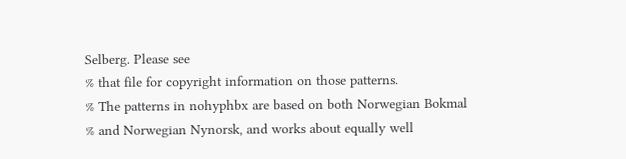Selberg. Please see
% that file for copyright information on those patterns.
% The patterns in nohyphbx are based on both Norwegian Bokmal
% and Norwegian Nynorsk, and works about equally well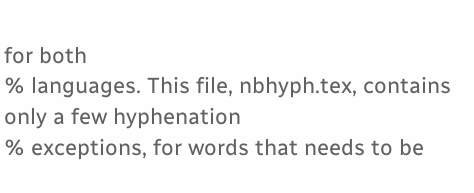for both
% languages. This file, nbhyph.tex, contains only a few hyphenation
% exceptions, for words that needs to be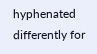hyphenated differently for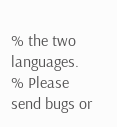% the two languages.
% Please send bugs or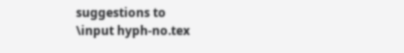suggestions to
\input hyph-no.tex